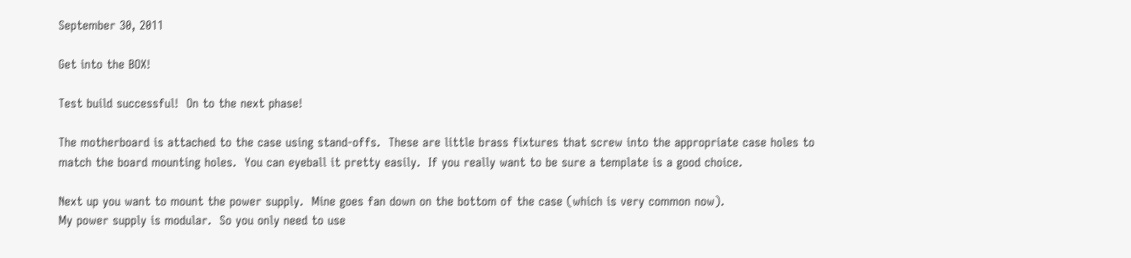September 30, 2011

Get into the BOX!

Test build successful!  On to the next phase!

The motherboard is attached to the case using stand-offs.  These are little brass fixtures that screw into the appropriate case holes to match the board mounting holes.  You can eyeball it pretty easily.  If you really want to be sure a template is a good choice.

Next up you want to mount the power supply.  Mine goes fan down on the bottom of the case (which is very common now).
My power supply is modular.  So you only need to use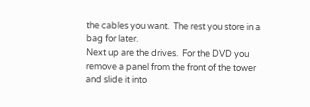the cables you want.  The rest you store in a bag for later.
Next up are the drives.  For the DVD you remove a panel from the front of the tower and slide it into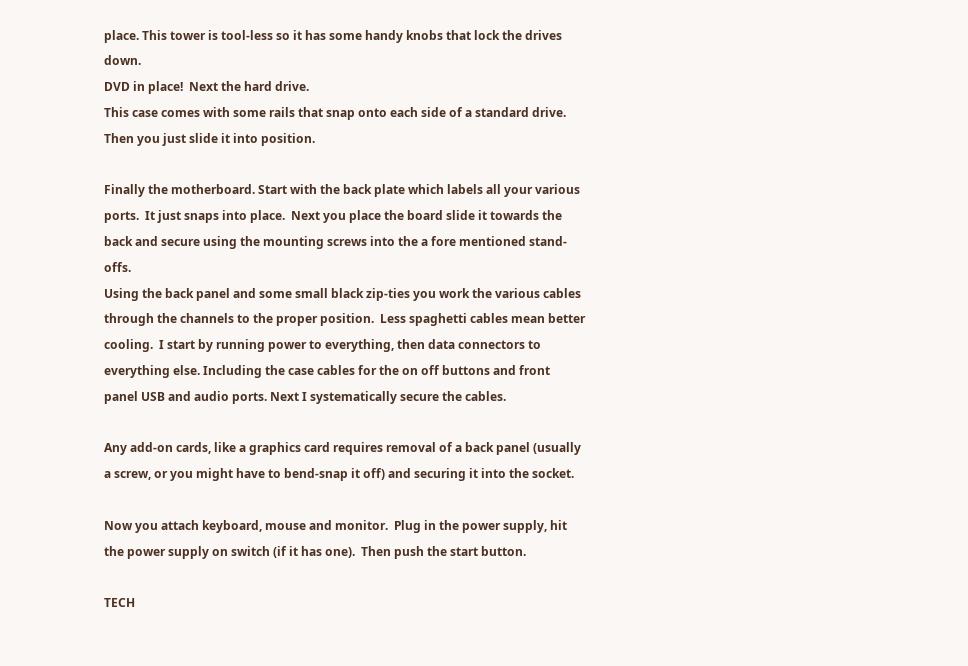place. This tower is tool-less so it has some handy knobs that lock the drives down.
DVD in place!  Next the hard drive.
This case comes with some rails that snap onto each side of a standard drive.  Then you just slide it into position.

Finally the motherboard. Start with the back plate which labels all your various ports.  It just snaps into place.  Next you place the board slide it towards the back and secure using the mounting screws into the a fore mentioned stand-offs.
Using the back panel and some small black zip-ties you work the various cables through the channels to the proper position.  Less spaghetti cables mean better cooling.  I start by running power to everything, then data connectors to everything else. Including the case cables for the on off buttons and front panel USB and audio ports. Next I systematically secure the cables.

Any add-on cards, like a graphics card requires removal of a back panel (usually a screw, or you might have to bend-snap it off) and securing it into the socket.

Now you attach keyboard, mouse and monitor.  Plug in the power supply, hit the power supply on switch (if it has one).  Then push the start button.

TECH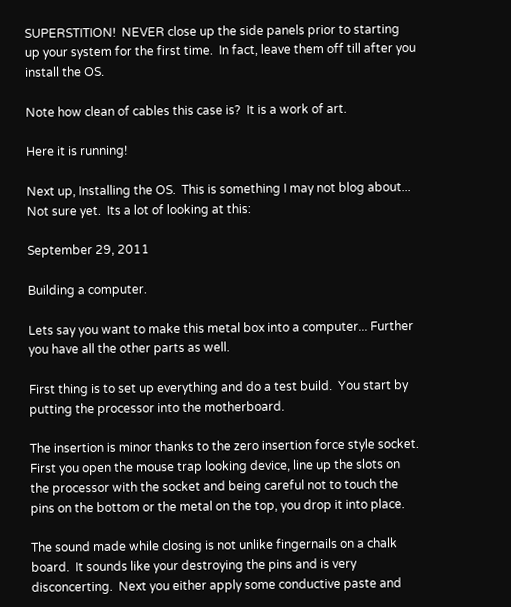SUPERSTITION!  NEVER close up the side panels prior to starting up your system for the first time.  In fact, leave them off till after you install the OS.

Note how clean of cables this case is?  It is a work of art.

Here it is running!

Next up, Installing the OS.  This is something I may not blog about... Not sure yet.  Its a lot of looking at this:

September 29, 2011

Building a computer.

Lets say you want to make this metal box into a computer... Further you have all the other parts as well.

First thing is to set up everything and do a test build.  You start by putting the processor into the motherboard.

The insertion is minor thanks to the zero insertion force style socket.  First you open the mouse trap looking device, line up the slots on the processor with the socket and being careful not to touch the pins on the bottom or the metal on the top, you drop it into place.

The sound made while closing is not unlike fingernails on a chalk board.  It sounds like your destroying the pins and is very disconcerting.  Next you either apply some conductive paste and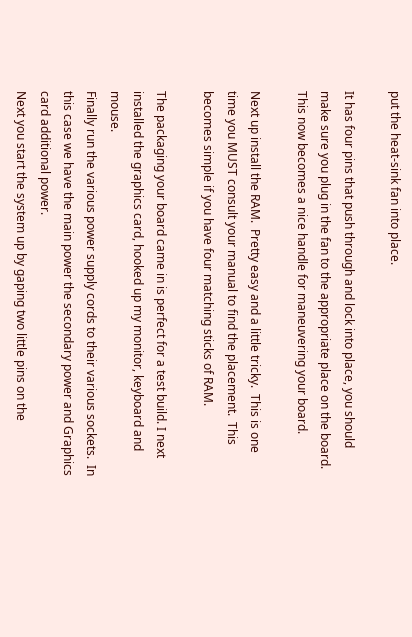put the heat-sink fan into place.

It has four pins that push through and lock into place, you should make sure you plug in the fan to the appropriate place on the board.  This now becomes a nice handle for maneuvering your board.

Next up install the RAM.  Pretty easy and a little tricky.  This is one time you MUST consult your manual to find the placement.  This becomes simple if you have four matching sticks of RAM.

The packaging your board came in is perfect for a test build. I next installed the graphics card, hooked up my monitor, keyboard and mouse.
Finally run the various power supply cords to their various sockets.  In this case we have the main power the secondary power and Graphics card additional power.
Next you start the system up by gaping two little pins on the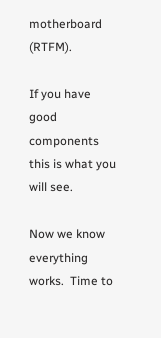motherboard (RTFM).

If you have good components this is what you will see.

Now we know everything works.  Time to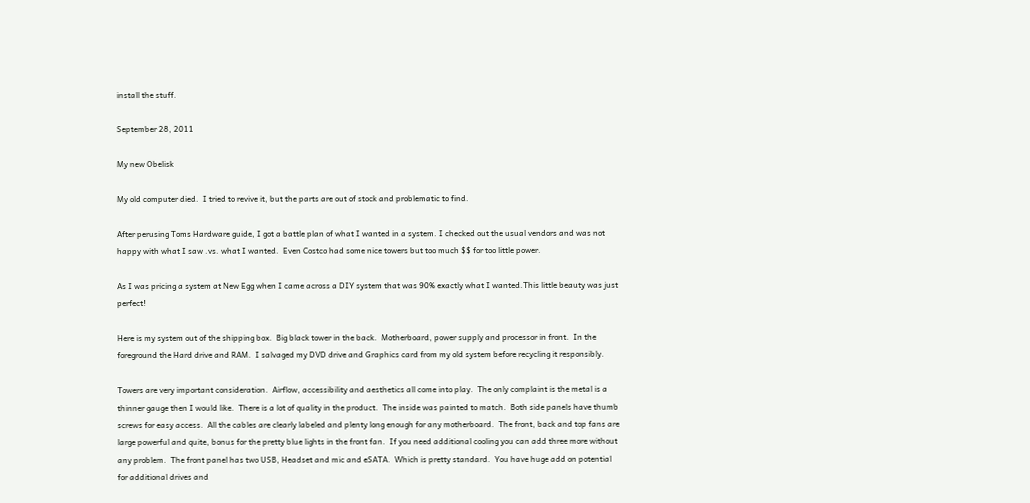install the stuff.

September 28, 2011

My new Obelisk

My old computer died.  I tried to revive it, but the parts are out of stock and problematic to find.

After perusing Toms Hardware guide, I got a battle plan of what I wanted in a system. I checked out the usual vendors and was not happy with what I saw .vs. what I wanted.  Even Costco had some nice towers but too much $$ for too little power.

As I was pricing a system at New Egg when I came across a DIY system that was 90% exactly what I wanted.This little beauty was just perfect!

Here is my system out of the shipping box.  Big black tower in the back.  Motherboard, power supply and processor in front.  In the foreground the Hard drive and RAM.  I salvaged my DVD drive and Graphics card from my old system before recycling it responsibly.

Towers are very important consideration.  Airflow, accessibility and aesthetics all come into play.  The only complaint is the metal is a thinner gauge then I would like.  There is a lot of quality in the product.  The inside was painted to match.  Both side panels have thumb screws for easy access.  All the cables are clearly labeled and plenty long enough for any motherboard.  The front, back and top fans are large powerful and quite, bonus for the pretty blue lights in the front fan.  If you need additional cooling you can add three more without any problem.  The front panel has two USB, Headset and mic and eSATA.  Which is pretty standard.  You have huge add on potential for additional drives and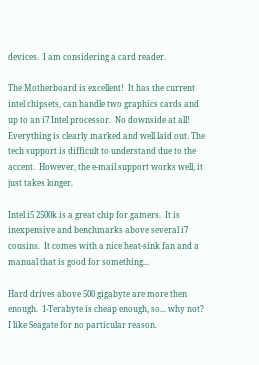devices.  I am considering a card reader.

The Motherboard is excellent!  It has the current intel chipsets, can handle two graphics cards and up to an i7 Intel processor.  No downside at all!  Everything is clearly marked and well laid out. The tech support is difficult to understand due to the accent.  However, the e-mail support works well, it just takes longer.

Intel i5 2500k is a great chip for gamers.  It is inexpensive and benchmarks above several i7 cousins.  It comes with a nice heat-sink fan and a manual that is good for something...

Hard drives above 500 gigabyte are more then enough.  1-Terabyte is cheap enough, so... why not? I like Seagate for no particular reason.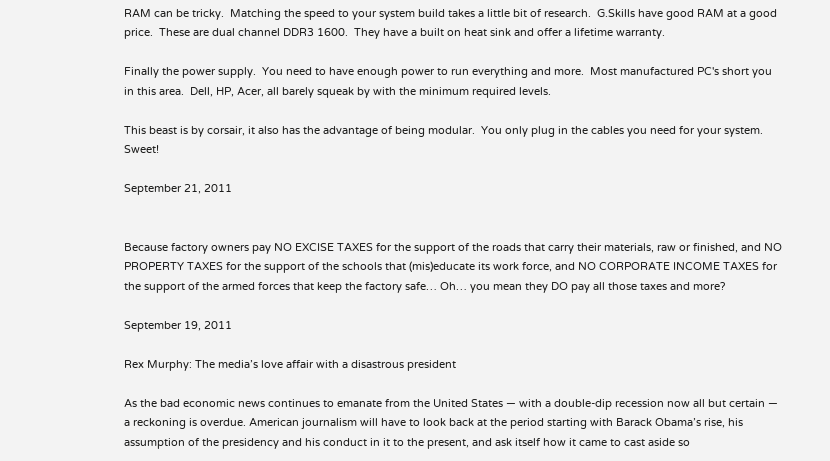RAM can be tricky.  Matching the speed to your system build takes a little bit of research.  G.Skills have good RAM at a good price.  These are dual channel DDR3 1600.  They have a built on heat sink and offer a lifetime warranty.

Finally the power supply.  You need to have enough power to run everything and more.  Most manufactured PC's short you in this area.  Dell, HP, Acer, all barely squeak by with the minimum required levels.

This beast is by corsair, it also has the advantage of being modular.  You only plug in the cables you need for your system.  Sweet!

September 21, 2011


Because factory owners pay NO EXCISE TAXES for the support of the roads that carry their materials, raw or finished, and NO PROPERTY TAXES for the support of the schools that (mis)educate its work force, and NO CORPORATE INCOME TAXES for the support of the armed forces that keep the factory safe… Oh… you mean they DO pay all those taxes and more?

September 19, 2011

Rex Murphy: The media’s love affair with a disastrous president

As the bad economic news continues to emanate from the United States — with a double-dip recession now all but certain — a reckoning is overdue. American journalism will have to look back at the period starting with Barack Obama’s rise, his assumption of the presidency and his conduct in it to the present, and ask itself how it came to cast aside so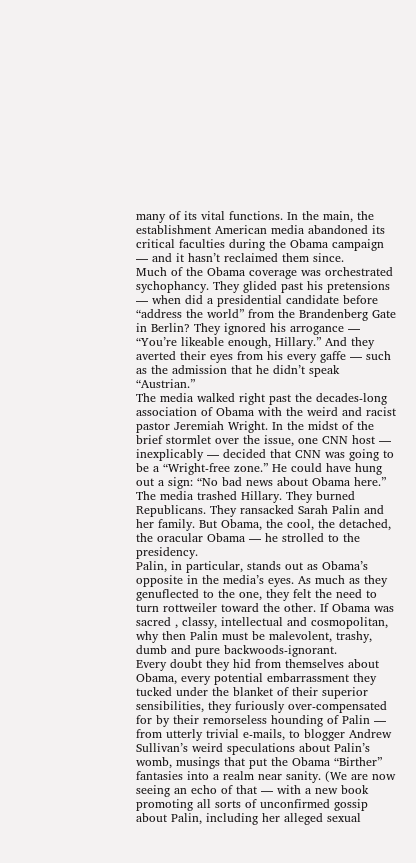many of its vital functions. In the main, the establishment American media abandoned its critical faculties during the Obama campaign — and it hasn’t reclaimed them since.
Much of the Obama coverage was orchestrated sychophancy. They glided past his pretensions — when did a presidential candidate before “address the world” from the Brandenberg Gate in Berlin? They ignored his arrogance — “You’re likeable enough, Hillary.” And they averted their eyes from his every gaffe — such as the admission that he didn’t speak “Austrian.”
The media walked right past the decades-long association of Obama with the weird and racist pastor Jeremiah Wright. In the midst of the brief stormlet over the issue, one CNN host — inexplicably — decided that CNN was going to be a “Wright-free zone.” He could have hung out a sign: “No bad news about Obama here.”
The media trashed Hillary. They burned Republicans. They ransacked Sarah Palin and her family. But Obama, the cool, the detached, the oracular Obama — he strolled to the presidency.
Palin, in particular, stands out as Obama’s opposite in the media’s eyes. As much as they genuflected to the one, they felt the need to turn rottweiler toward the other. If Obama was sacred , classy, intellectual and cosmopolitan, why then Palin must be malevolent, trashy, dumb and pure backwoods-ignorant.
Every doubt they hid from themselves about Obama, every potential embarrassment they tucked under the blanket of their superior sensibilities, they furiously over-compensated for by their remorseless hounding of Palin — from utterly trivial e-mails, to blogger Andrew Sullivan’s weird speculations about Palin’s womb, musings that put the Obama “Birther” fantasies into a realm near sanity. (We are now seeing an echo of that — with a new book promoting all sorts of unconfirmed gossip about Palin, including her alleged sexual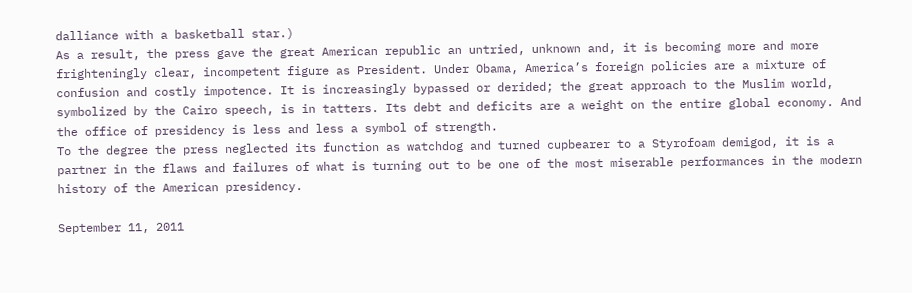dalliance with a basketball star.)
As a result, the press gave the great American republic an untried, unknown and, it is becoming more and more frighteningly clear, incompetent figure as President. Under Obama, America’s foreign policies are a mixture of confusion and costly impotence. It is increasingly bypassed or derided; the great approach to the Muslim world, symbolized by the Cairo speech, is in tatters. Its debt and deficits are a weight on the entire global economy. And the office of presidency is less and less a symbol of strength.
To the degree the press neglected its function as watchdog and turned cupbearer to a Styrofoam demigod, it is a partner in the flaws and failures of what is turning out to be one of the most miserable performances in the modern history of the American presidency.

September 11, 2011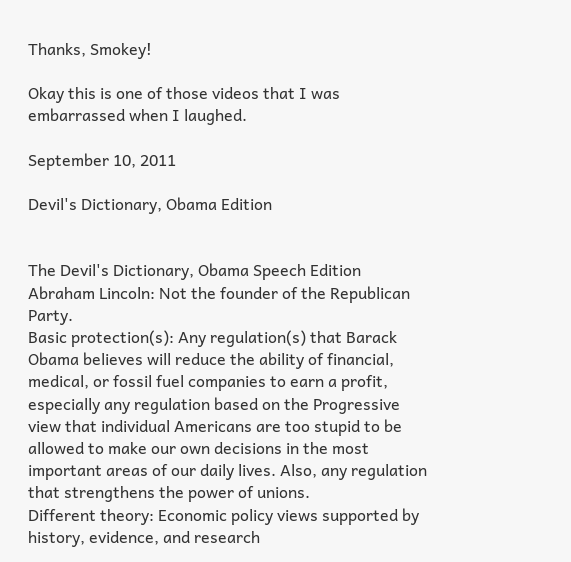Thanks, Smokey!

Okay this is one of those videos that I was embarrassed when I laughed.

September 10, 2011

Devil's Dictionary, Obama Edition


The Devil's Dictionary, Obama Speech Edition
Abraham Lincoln: Not the founder of the Republican Party.
Basic protection(s): Any regulation(s) that Barack Obama believes will reduce the ability of financial, medical, or fossil fuel companies to earn a profit, especially any regulation based on the Progressive view that individual Americans are too stupid to be allowed to make our own decisions in the most important areas of our daily lives. Also, any regulation that strengthens the power of unions.
Different theory: Economic policy views supported by history, evidence, and research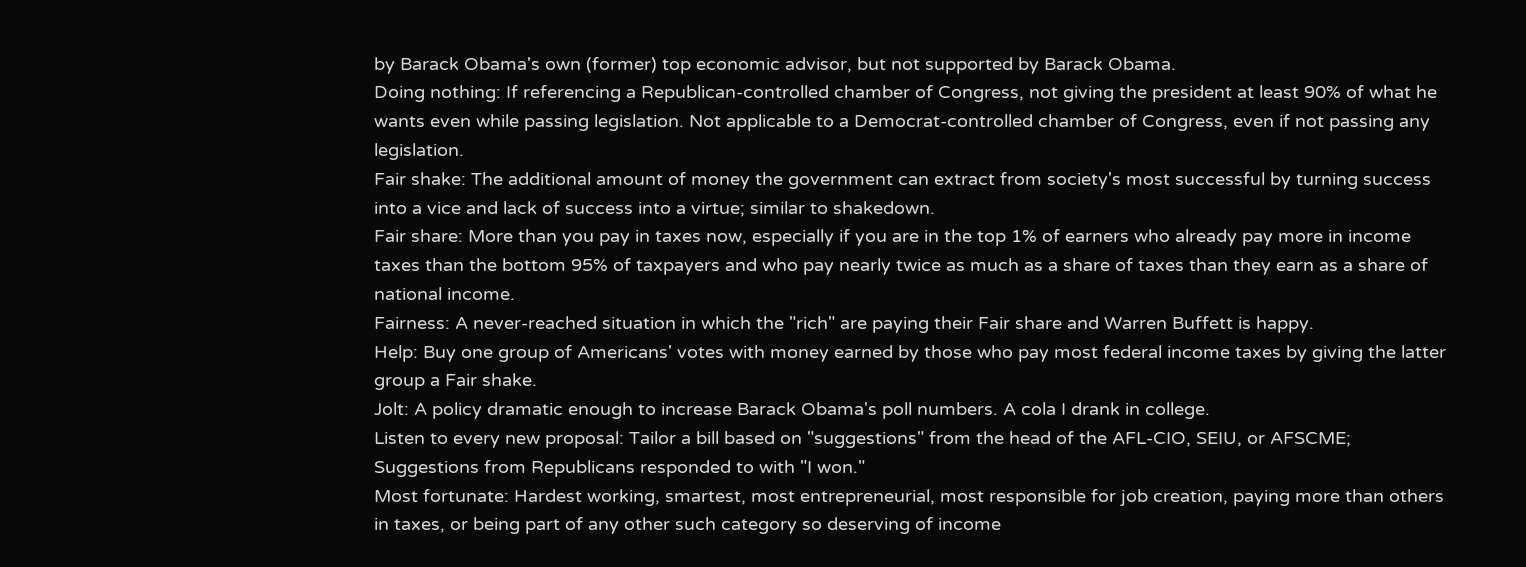by Barack Obama's own (former) top economic advisor, but not supported by Barack Obama.
Doing nothing: If referencing a Republican-controlled chamber of Congress, not giving the president at least 90% of what he wants even while passing legislation. Not applicable to a Democrat-controlled chamber of Congress, even if not passing any legislation.
Fair shake: The additional amount of money the government can extract from society's most successful by turning success into a vice and lack of success into a virtue; similar to shakedown.
Fair share: More than you pay in taxes now, especially if you are in the top 1% of earners who already pay more in income taxes than the bottom 95% of taxpayers and who pay nearly twice as much as a share of taxes than they earn as a share of national income.
Fairness: A never-reached situation in which the "rich" are paying their Fair share and Warren Buffett is happy.
Help: Buy one group of Americans' votes with money earned by those who pay most federal income taxes by giving the latter group a Fair shake.
Jolt: A policy dramatic enough to increase Barack Obama's poll numbers. A cola I drank in college.
Listen to every new proposal: Tailor a bill based on "suggestions" from the head of the AFL-CIO, SEIU, or AFSCME; Suggestions from Republicans responded to with "I won."
Most fortunate: Hardest working, smartest, most entrepreneurial, most responsible for job creation, paying more than others in taxes, or being part of any other such category so deserving of income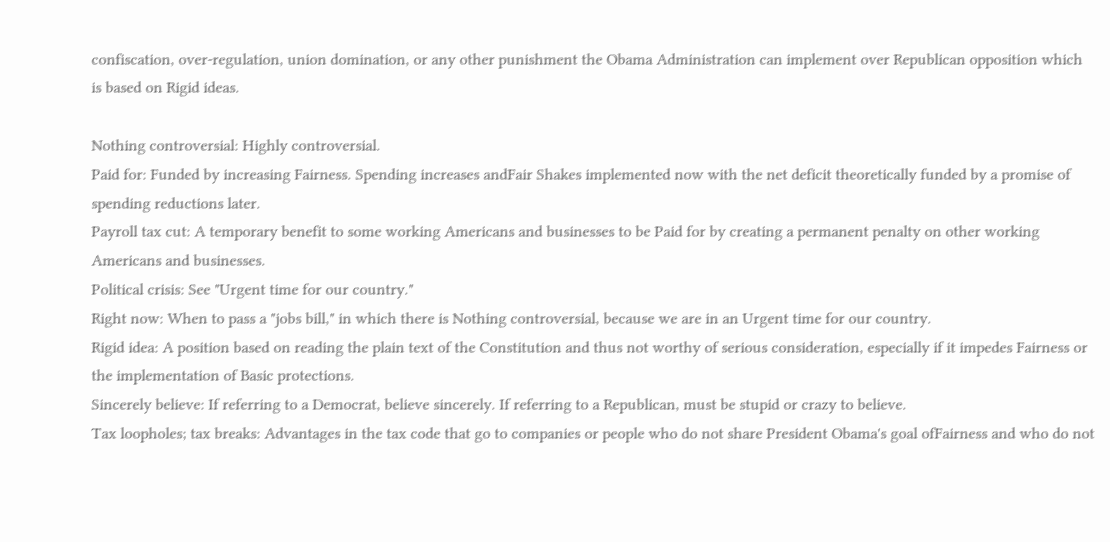confiscation, over-regulation, union domination, or any other punishment the Obama Administration can implement over Republican opposition which is based on Rigid ideas.

Nothing controversial: Highly controversial.
Paid for: Funded by increasing Fairness. Spending increases andFair Shakes implemented now with the net deficit theoretically funded by a promise of spending reductions later.
Payroll tax cut: A temporary benefit to some working Americans and businesses to be Paid for by creating a permanent penalty on other working Americans and businesses.
Political crisis: See "Urgent time for our country."
Right now: When to pass a "jobs bill," in which there is Nothing controversial, because we are in an Urgent time for our country.
Rigid idea: A position based on reading the plain text of the Constitution and thus not worthy of serious consideration, especially if it impedes Fairness or the implementation of Basic protections.
Sincerely believe: If referring to a Democrat, believe sincerely. If referring to a Republican, must be stupid or crazy to believe.
Tax loopholes; tax breaks: Advantages in the tax code that go to companies or people who do not share President Obama's goal ofFairness and who do not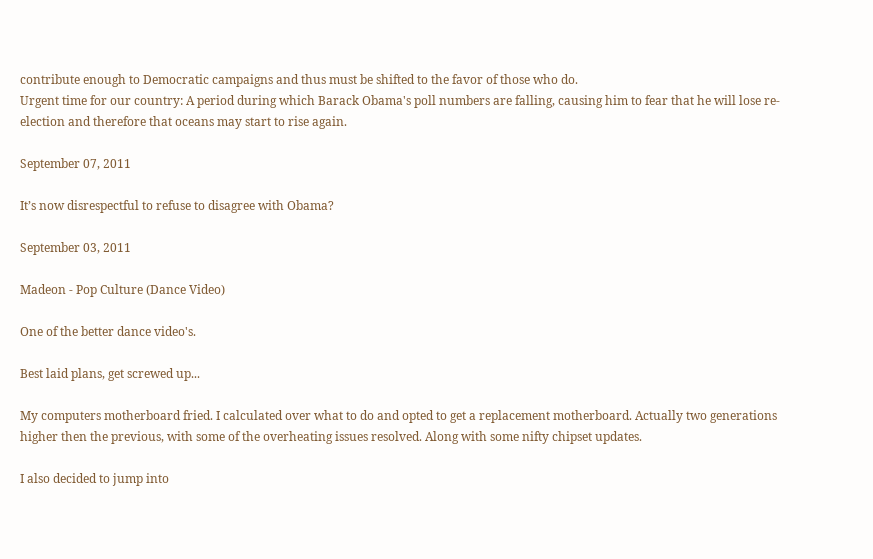contribute enough to Democratic campaigns and thus must be shifted to the favor of those who do.
Urgent time for our country: A period during which Barack Obama's poll numbers are falling, causing him to fear that he will lose re-election and therefore that oceans may start to rise again.

September 07, 2011

It’s now disrespectful to refuse to disagree with Obama?

September 03, 2011

Madeon - Pop Culture (Dance Video)

One of the better dance video's.

Best laid plans, get screwed up...

My computers motherboard fried. I calculated over what to do and opted to get a replacement motherboard. Actually two generations higher then the previous, with some of the overheating issues resolved. Along with some nifty chipset updates.

I also decided to jump into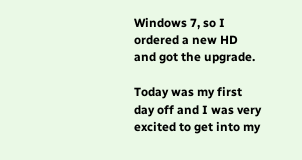Windows 7, so I ordered a new HD and got the upgrade.

Today was my first day off and I was very excited to get into my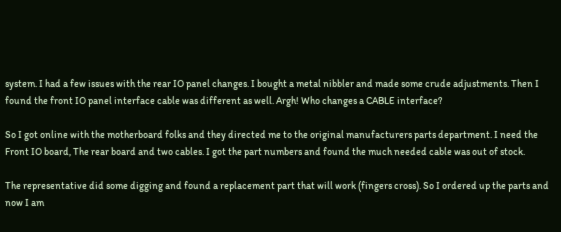system. I had a few issues with the rear IO panel changes. I bought a metal nibbler and made some crude adjustments. Then I found the front IO panel interface cable was different as well. Argh! Who changes a CABLE interface?

So I got online with the motherboard folks and they directed me to the original manufacturers parts department. I need the Front IO board, The rear board and two cables. I got the part numbers and found the much needed cable was out of stock.

The representative did some digging and found a replacement part that will work (fingers cross). So I ordered up the parts and now I am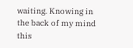waiting. Knowing in the back of my mind this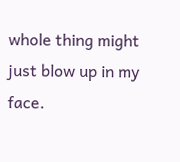whole thing might just blow up in my face.